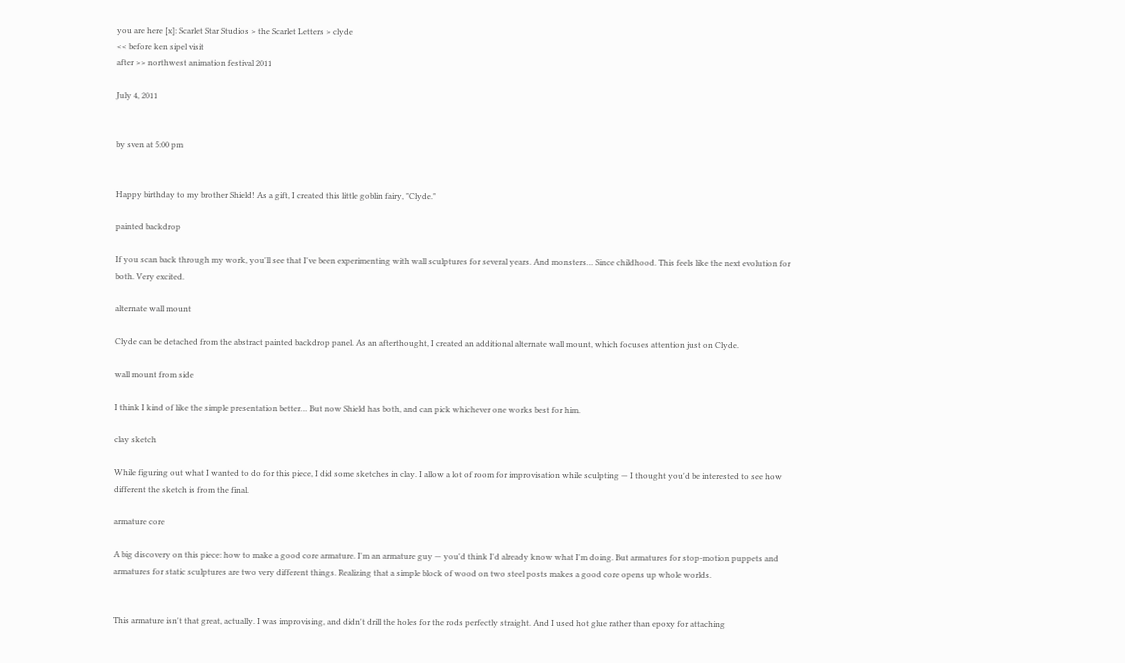you are here [x]: Scarlet Star Studios > the Scarlet Letters > clyde
<< before ken sipel visit
after >> northwest animation festival 2011

July 4, 2011


by sven at 5:00 pm


Happy birthday to my brother Shield! As a gift, I created this little goblin fairy, "Clyde."

painted backdrop

If you scan back through my work, you'll see that I've been experimenting with wall sculptures for several years. And monsters… Since childhood. This feels like the next evolution for both. Very excited.

alternate wall mount

Clyde can be detached from the abstract painted backdrop panel. As an afterthought, I created an additional alternate wall mount, which focuses attention just on Clyde.

wall mount from side

I think I kind of like the simple presentation better… But now Shield has both, and can pick whichever one works best for him.

clay sketch

While figuring out what I wanted to do for this piece, I did some sketches in clay. I allow a lot of room for improvisation while sculpting — I thought you'd be interested to see how different the sketch is from the final.

armature core

A big discovery on this piece: how to make a good core armature. I'm an armature guy — you'd think I'd already know what I'm doing. But armatures for stop-motion puppets and armatures for static sculptures are two very different things. Realizing that a simple block of wood on two steel posts makes a good core opens up whole worlds.


This armature isn't that great, actually. I was improvising, and didn't drill the holes for the rods perfectly straight. And I used hot glue rather than epoxy for attaching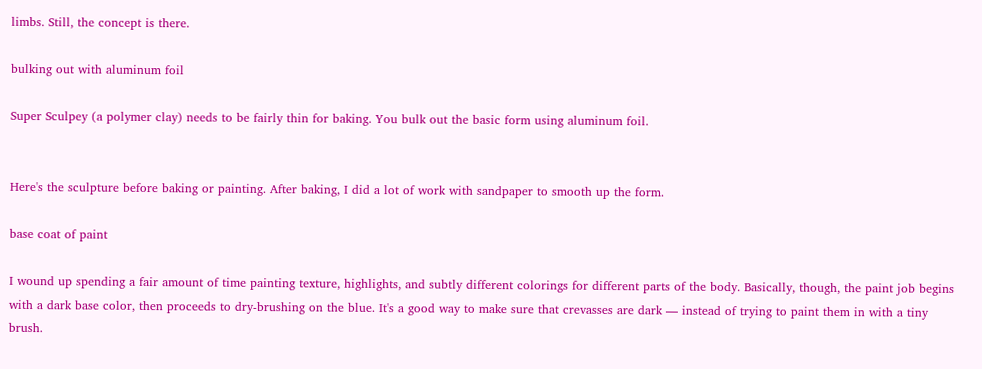limbs. Still, the concept is there.

bulking out with aluminum foil

Super Sculpey (a polymer clay) needs to be fairly thin for baking. You bulk out the basic form using aluminum foil.


Here's the sculpture before baking or painting. After baking, I did a lot of work with sandpaper to smooth up the form.

base coat of paint

I wound up spending a fair amount of time painting texture, highlights, and subtly different colorings for different parts of the body. Basically, though, the paint job begins with a dark base color, then proceeds to dry-brushing on the blue. It's a good way to make sure that crevasses are dark — instead of trying to paint them in with a tiny brush.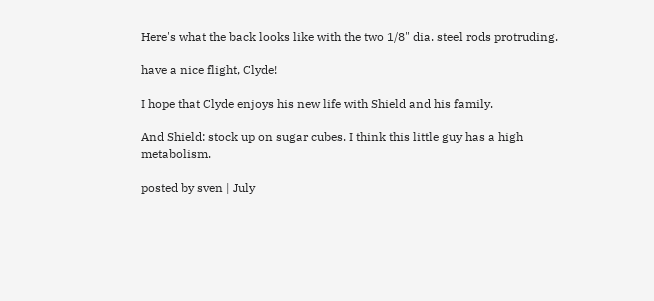Here's what the back looks like with the two 1/8" dia. steel rods protruding.

have a nice flight, Clyde!

I hope that Clyde enjoys his new life with Shield and his family.

And Shield: stock up on sugar cubes. I think this little guy has a high metabolism.

posted by sven | July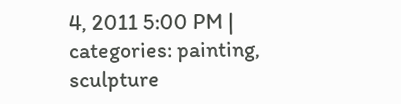4, 2011 5:00 PM | categories: painting, sculpture